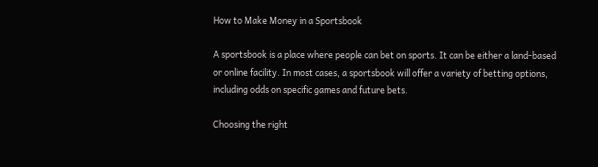How to Make Money in a Sportsbook

A sportsbook is a place where people can bet on sports. It can be either a land-based or online facility. In most cases, a sportsbook will offer a variety of betting options, including odds on specific games and future bets.

Choosing the right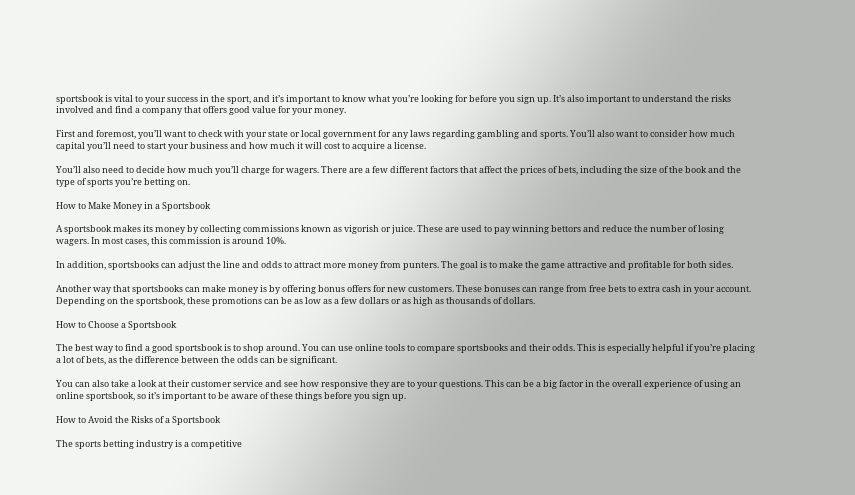sportsbook is vital to your success in the sport, and it’s important to know what you’re looking for before you sign up. It’s also important to understand the risks involved and find a company that offers good value for your money.

First and foremost, you’ll want to check with your state or local government for any laws regarding gambling and sports. You’ll also want to consider how much capital you’ll need to start your business and how much it will cost to acquire a license.

You’ll also need to decide how much you’ll charge for wagers. There are a few different factors that affect the prices of bets, including the size of the book and the type of sports you’re betting on.

How to Make Money in a Sportsbook

A sportsbook makes its money by collecting commissions known as vigorish or juice. These are used to pay winning bettors and reduce the number of losing wagers. In most cases, this commission is around 10%.

In addition, sportsbooks can adjust the line and odds to attract more money from punters. The goal is to make the game attractive and profitable for both sides.

Another way that sportsbooks can make money is by offering bonus offers for new customers. These bonuses can range from free bets to extra cash in your account. Depending on the sportsbook, these promotions can be as low as a few dollars or as high as thousands of dollars.

How to Choose a Sportsbook

The best way to find a good sportsbook is to shop around. You can use online tools to compare sportsbooks and their odds. This is especially helpful if you’re placing a lot of bets, as the difference between the odds can be significant.

You can also take a look at their customer service and see how responsive they are to your questions. This can be a big factor in the overall experience of using an online sportsbook, so it’s important to be aware of these things before you sign up.

How to Avoid the Risks of a Sportsbook

The sports betting industry is a competitive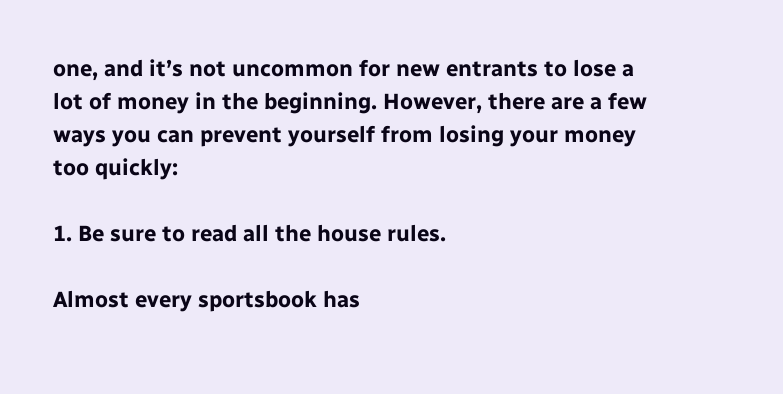one, and it’s not uncommon for new entrants to lose a lot of money in the beginning. However, there are a few ways you can prevent yourself from losing your money too quickly:

1. Be sure to read all the house rules.

Almost every sportsbook has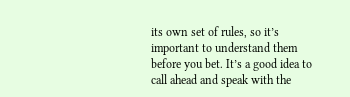its own set of rules, so it’s important to understand them before you bet. It’s a good idea to call ahead and speak with the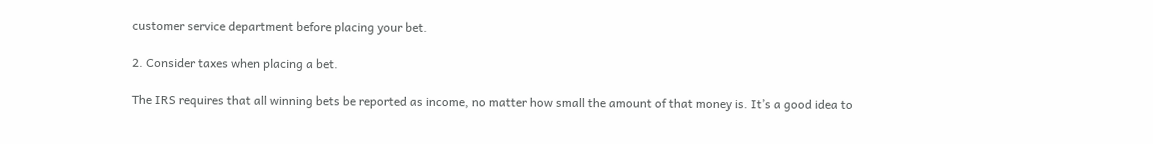customer service department before placing your bet.

2. Consider taxes when placing a bet.

The IRS requires that all winning bets be reported as income, no matter how small the amount of that money is. It’s a good idea to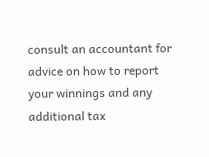consult an accountant for advice on how to report your winnings and any additional tax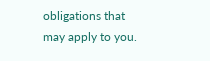obligations that may apply to you.